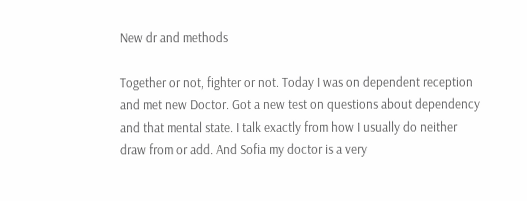New dr and methods

Together or not, fighter or not. Today I was on dependent reception and met new Doctor. Got a new test on questions about dependency and that mental state. I talk exactly from how I usually do neither draw from or add. And Sofia my doctor is a very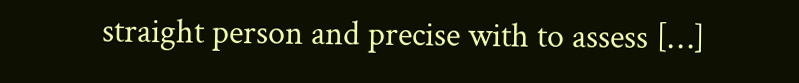straight person and precise with to assess […]